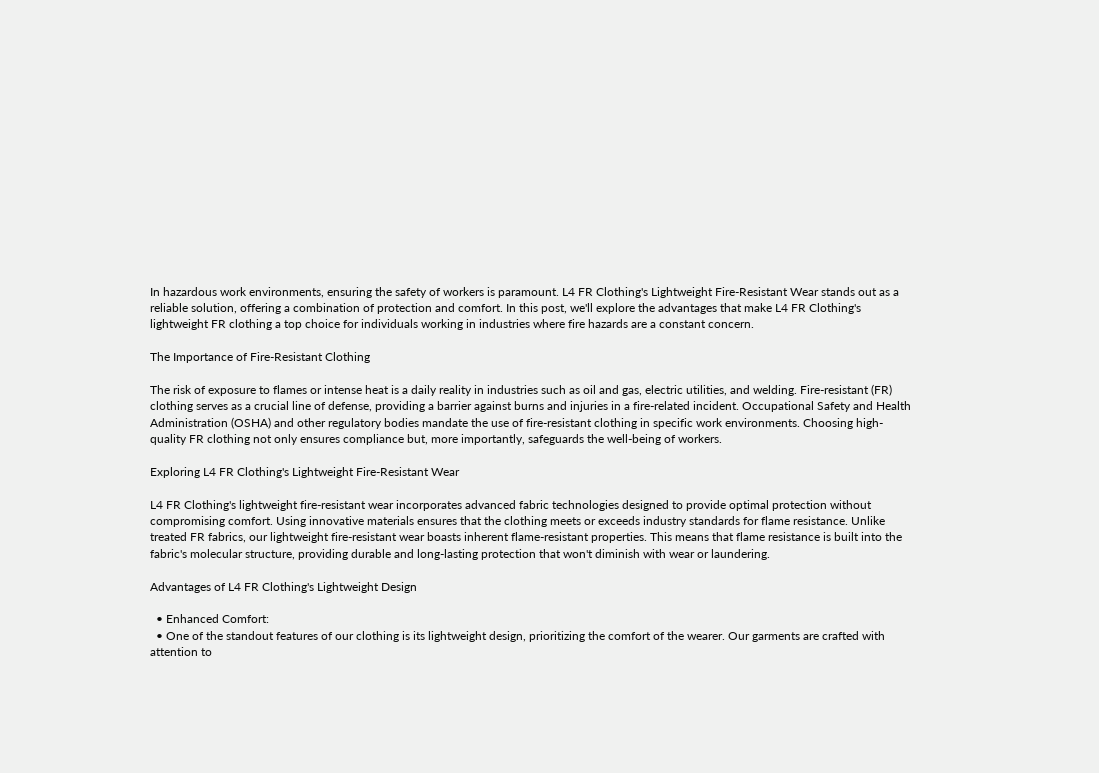In hazardous work environments, ensuring the safety of workers is paramount. L4 FR Clothing's Lightweight Fire-Resistant Wear stands out as a reliable solution, offering a combination of protection and comfort. In this post, we'll explore the advantages that make L4 FR Clothing's lightweight FR clothing a top choice for individuals working in industries where fire hazards are a constant concern.

The Importance of Fire-Resistant Clothing

The risk of exposure to flames or intense heat is a daily reality in industries such as oil and gas, electric utilities, and welding. Fire-resistant (FR) clothing serves as a crucial line of defense, providing a barrier against burns and injuries in a fire-related incident. Occupational Safety and Health Administration (OSHA) and other regulatory bodies mandate the use of fire-resistant clothing in specific work environments. Choosing high-quality FR clothing not only ensures compliance but, more importantly, safeguards the well-being of workers.

Exploring L4 FR Clothing's Lightweight Fire-Resistant Wear

L4 FR Clothing's lightweight fire-resistant wear incorporates advanced fabric technologies designed to provide optimal protection without compromising comfort. Using innovative materials ensures that the clothing meets or exceeds industry standards for flame resistance. Unlike treated FR fabrics, our lightweight fire-resistant wear boasts inherent flame-resistant properties. This means that flame resistance is built into the fabric's molecular structure, providing durable and long-lasting protection that won't diminish with wear or laundering.

Advantages of L4 FR Clothing's Lightweight Design

  • Enhanced Comfort:
  • One of the standout features of our clothing is its lightweight design, prioritizing the comfort of the wearer. Our garments are crafted with attention to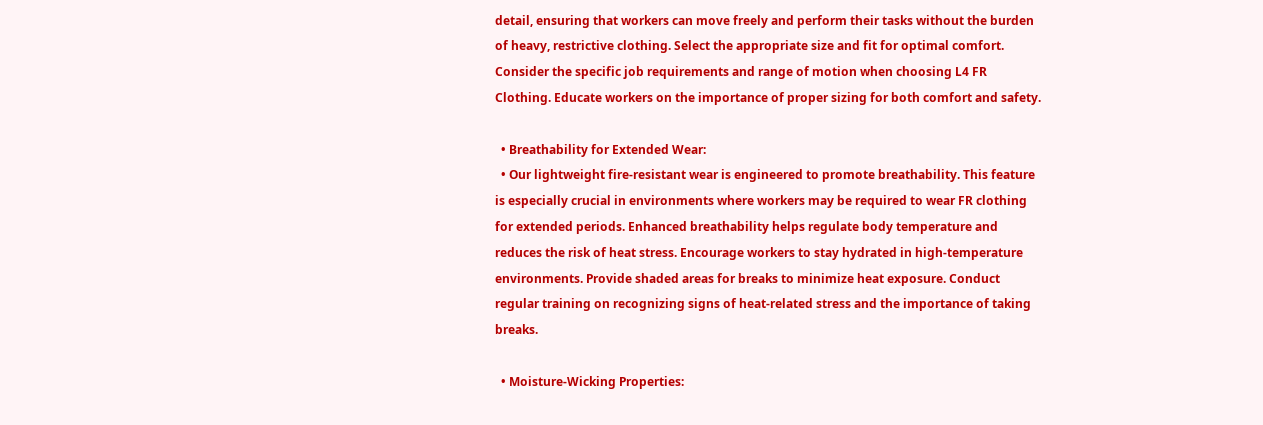detail, ensuring that workers can move freely and perform their tasks without the burden of heavy, restrictive clothing. Select the appropriate size and fit for optimal comfort. Consider the specific job requirements and range of motion when choosing L4 FR Clothing. Educate workers on the importance of proper sizing for both comfort and safety.

  • Breathability for Extended Wear:
  • Our lightweight fire-resistant wear is engineered to promote breathability. This feature is especially crucial in environments where workers may be required to wear FR clothing for extended periods. Enhanced breathability helps regulate body temperature and reduces the risk of heat stress. Encourage workers to stay hydrated in high-temperature environments. Provide shaded areas for breaks to minimize heat exposure. Conduct regular training on recognizing signs of heat-related stress and the importance of taking breaks.

  • Moisture-Wicking Properties: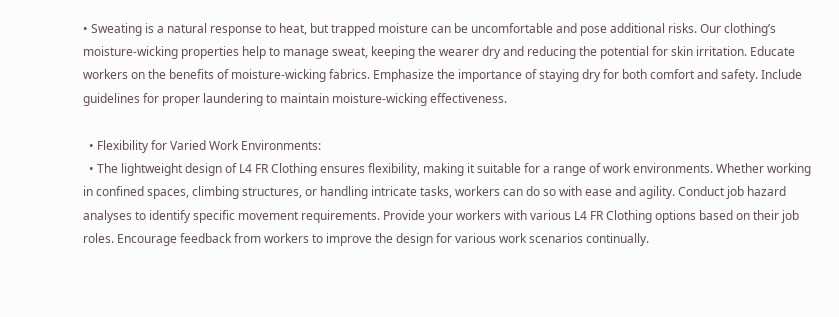• Sweating is a natural response to heat, but trapped moisture can be uncomfortable and pose additional risks. Our clothing’s moisture-wicking properties help to manage sweat, keeping the wearer dry and reducing the potential for skin irritation. Educate workers on the benefits of moisture-wicking fabrics. Emphasize the importance of staying dry for both comfort and safety. Include guidelines for proper laundering to maintain moisture-wicking effectiveness.

  • Flexibility for Varied Work Environments:
  • The lightweight design of L4 FR Clothing ensures flexibility, making it suitable for a range of work environments. Whether working in confined spaces, climbing structures, or handling intricate tasks, workers can do so with ease and agility. Conduct job hazard analyses to identify specific movement requirements. Provide your workers with various L4 FR Clothing options based on their job roles. Encourage feedback from workers to improve the design for various work scenarios continually.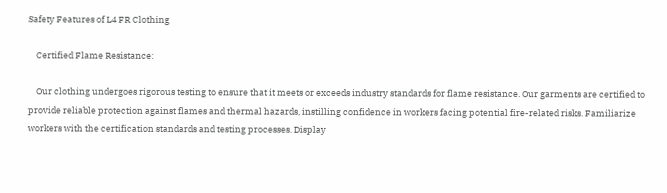Safety Features of L4 FR Clothing

    Certified Flame Resistance:

    Our clothing undergoes rigorous testing to ensure that it meets or exceeds industry standards for flame resistance. Our garments are certified to provide reliable protection against flames and thermal hazards, instilling confidence in workers facing potential fire-related risks. Familiarize workers with the certification standards and testing processes. Display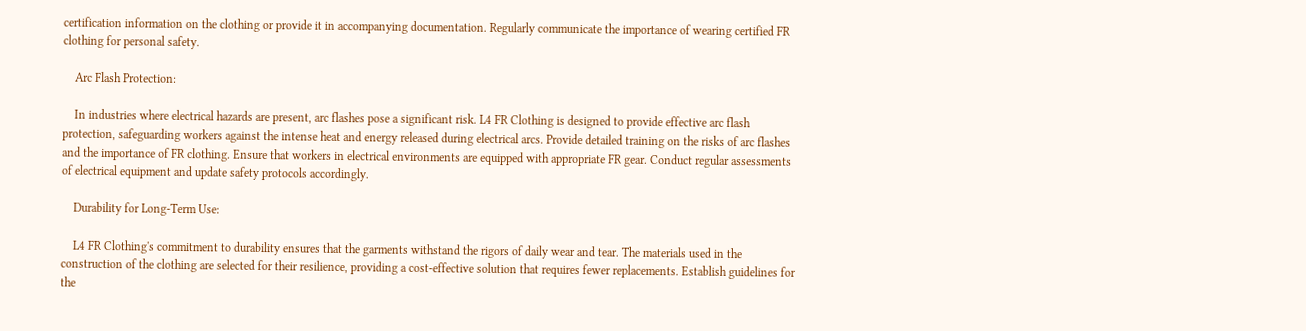certification information on the clothing or provide it in accompanying documentation. Regularly communicate the importance of wearing certified FR clothing for personal safety.

    Arc Flash Protection:

    In industries where electrical hazards are present, arc flashes pose a significant risk. L4 FR Clothing is designed to provide effective arc flash protection, safeguarding workers against the intense heat and energy released during electrical arcs. Provide detailed training on the risks of arc flashes and the importance of FR clothing. Ensure that workers in electrical environments are equipped with appropriate FR gear. Conduct regular assessments of electrical equipment and update safety protocols accordingly.

    Durability for Long-Term Use:

    L4 FR Clothing's commitment to durability ensures that the garments withstand the rigors of daily wear and tear. The materials used in the construction of the clothing are selected for their resilience, providing a cost-effective solution that requires fewer replacements. Establish guidelines for the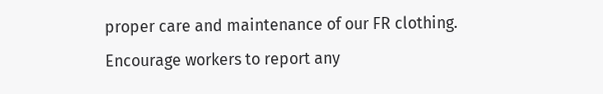proper care and maintenance of our FR clothing. Encourage workers to report any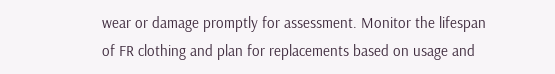wear or damage promptly for assessment. Monitor the lifespan of FR clothing and plan for replacements based on usage and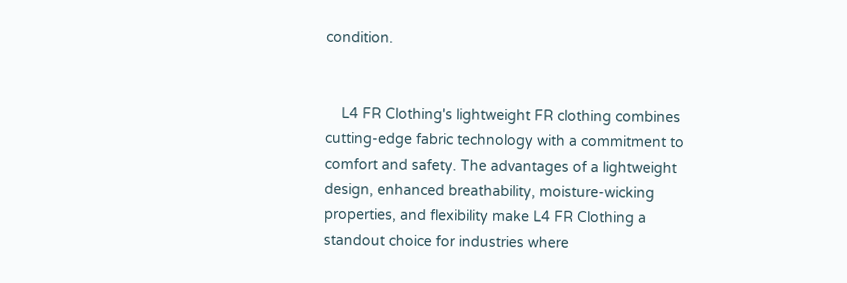condition.


    L4 FR Clothing's lightweight FR clothing combines cutting-edge fabric technology with a commitment to comfort and safety. The advantages of a lightweight design, enhanced breathability, moisture-wicking properties, and flexibility make L4 FR Clothing a standout choice for industries where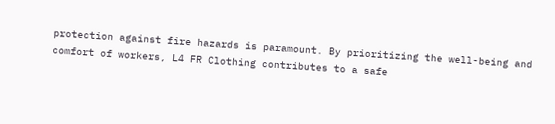protection against fire hazards is paramount. By prioritizing the well-being and comfort of workers, L4 FR Clothing contributes to a safe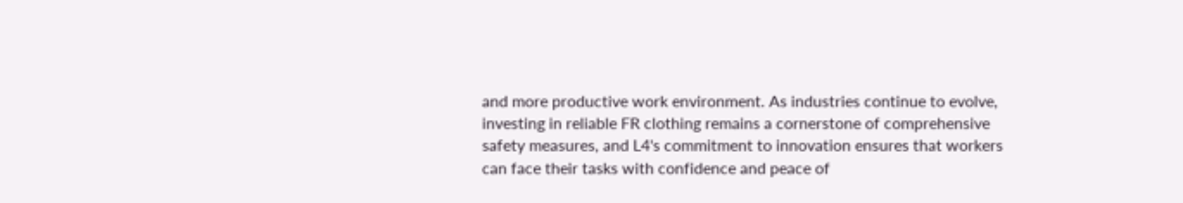and more productive work environment. As industries continue to evolve, investing in reliable FR clothing remains a cornerstone of comprehensive safety measures, and L4's commitment to innovation ensures that workers can face their tasks with confidence and peace of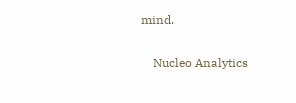mind.

    Nucleo Analytics